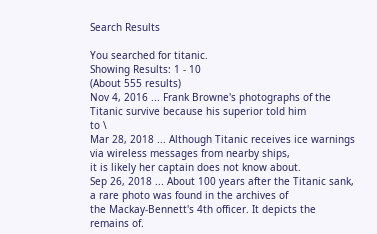Search Results

You searched for titanic.
Showing Results: 1 - 10
(About 555 results)
Nov 4, 2016 ... Frank Browne's photographs of the Titanic survive because his superior told him
to \
Mar 28, 2018 ... Although Titanic receives ice warnings via wireless messages from nearby ships,
it is likely her captain does not know about.
Sep 26, 2018 ... About 100 years after the Titanic sank, a rare photo was found in the archives of
the Mackay-Bennett's 4th officer. It depicts the remains of.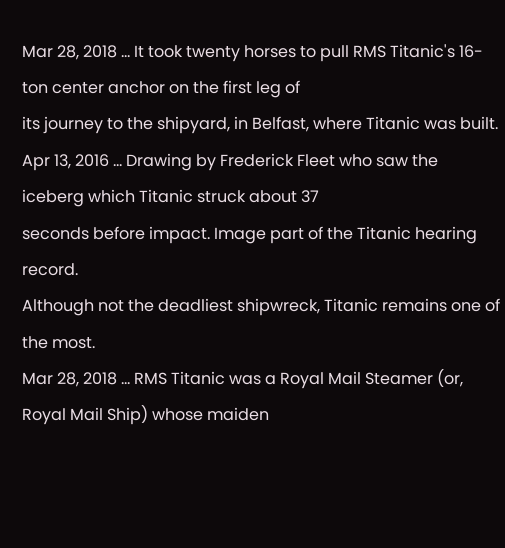Mar 28, 2018 ... It took twenty horses to pull RMS Titanic's 16-ton center anchor on the first leg of
its journey to the shipyard, in Belfast, where Titanic was built.
Apr 13, 2016 ... Drawing by Frederick Fleet who saw the iceberg which Titanic struck about 37
seconds before impact. Image part of the Titanic hearing record.
Although not the deadliest shipwreck, Titanic remains one of the most.
Mar 28, 2018 ... RMS Titanic was a Royal Mail Steamer (or, Royal Mail Ship) whose maiden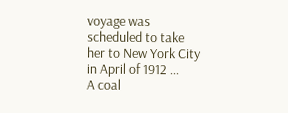voyage was scheduled to take her to New York City in April of 1912 ...
A coal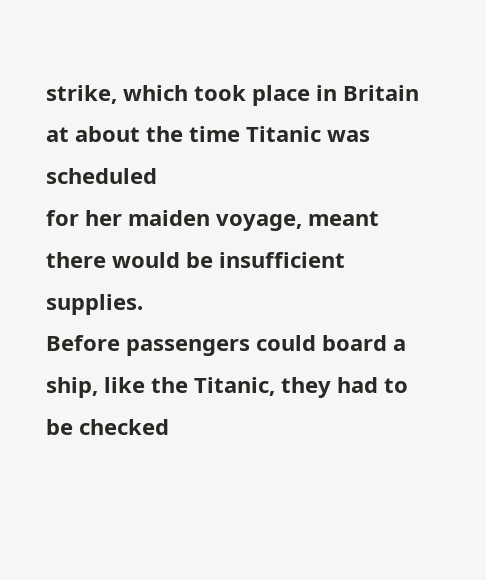strike, which took place in Britain at about the time Titanic was scheduled
for her maiden voyage, meant there would be insufficient supplies.
Before passengers could board a ship, like the Titanic, they had to be checked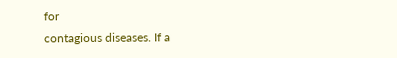for
contagious diseases. If a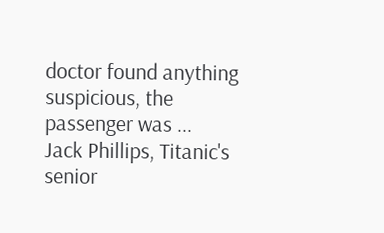doctor found anything suspicious, the passenger was ...
Jack Phillips, Titanic's senior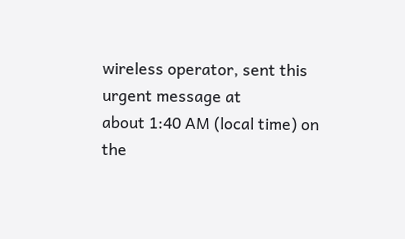wireless operator, sent this urgent message at
about 1:40 AM (local time) on the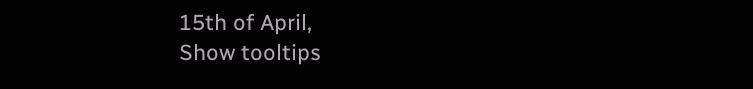15th of April,
Show tooltips